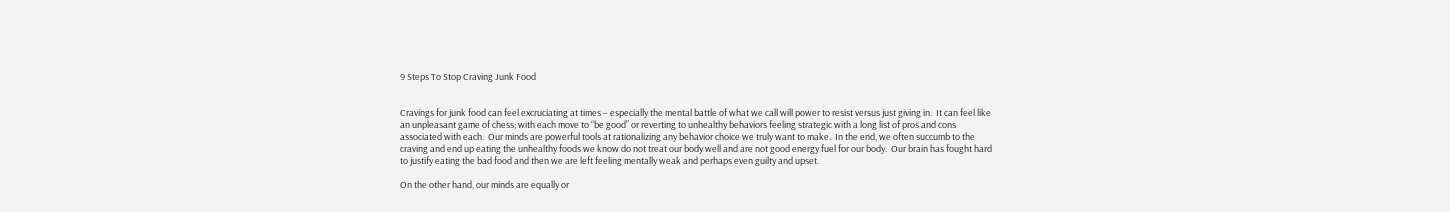9 Steps To Stop Craving Junk Food


Cravings for junk food can feel excruciating at times – especially the mental battle of what we call will power to resist versus just giving in.  It can feel like an unpleasant game of chess; with each move to “be good” or reverting to unhealthy behaviors feeling strategic with a long list of pros and cons associated with each.  Our minds are powerful tools at rationalizing any behavior choice we truly want to make.  In the end, we often succumb to the craving and end up eating the unhealthy foods we know do not treat our body well and are not good energy fuel for our body.  Our brain has fought hard to justify eating the bad food and then we are left feeling mentally weak and perhaps even guilty and upset.

On the other hand, our minds are equally or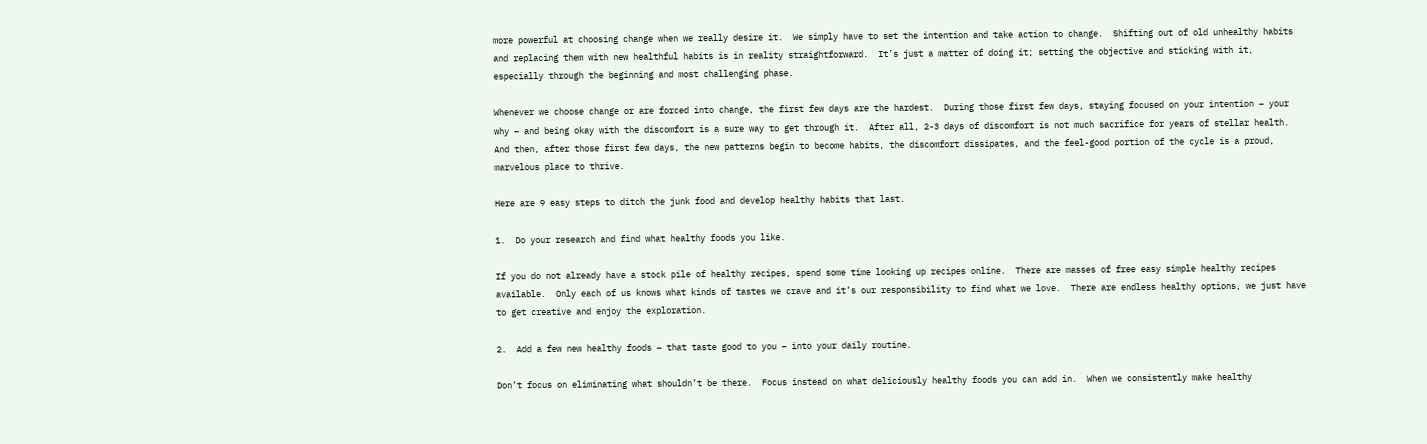more powerful at choosing change when we really desire it.  We simply have to set the intention and take action to change.  Shifting out of old unhealthy habits and replacing them with new healthful habits is in reality straightforward.  It’s just a matter of doing it; setting the objective and sticking with it, especially through the beginning and most challenging phase.

Whenever we choose change or are forced into change, the first few days are the hardest.  During those first few days, staying focused on your intention – your why – and being okay with the discomfort is a sure way to get through it.  After all, 2-3 days of discomfort is not much sacrifice for years of stellar health.  And then, after those first few days, the new patterns begin to become habits, the discomfort dissipates, and the feel-good portion of the cycle is a proud, marvelous place to thrive.

Here are 9 easy steps to ditch the junk food and develop healthy habits that last.

1.  Do your research and find what healthy foods you like.

If you do not already have a stock pile of healthy recipes, spend some time looking up recipes online.  There are masses of free easy simple healthy recipes available.  Only each of us knows what kinds of tastes we crave and it’s our responsibility to find what we love.  There are endless healthy options, we just have to get creative and enjoy the exploration.

2.  Add a few new healthy foods – that taste good to you – into your daily routine.

Don’t focus on eliminating what shouldn’t be there.  Focus instead on what deliciously healthy foods you can add in.  When we consistently make healthy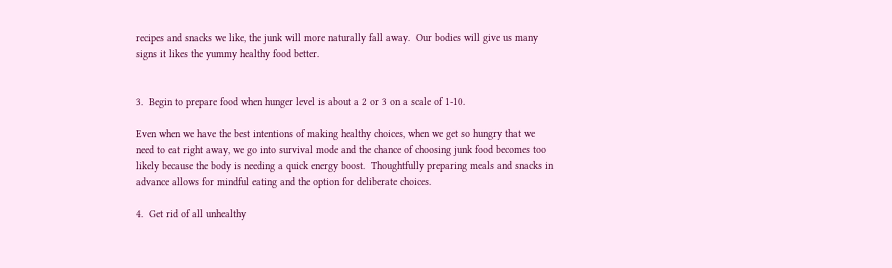recipes and snacks we like, the junk will more naturally fall away.  Our bodies will give us many signs it likes the yummy healthy food better.


3.  Begin to prepare food when hunger level is about a 2 or 3 on a scale of 1-10.

Even when we have the best intentions of making healthy choices, when we get so hungry that we need to eat right away, we go into survival mode and the chance of choosing junk food becomes too likely because the body is needing a quick energy boost.  Thoughtfully preparing meals and snacks in advance allows for mindful eating and the option for deliberate choices.

4.  Get rid of all unhealthy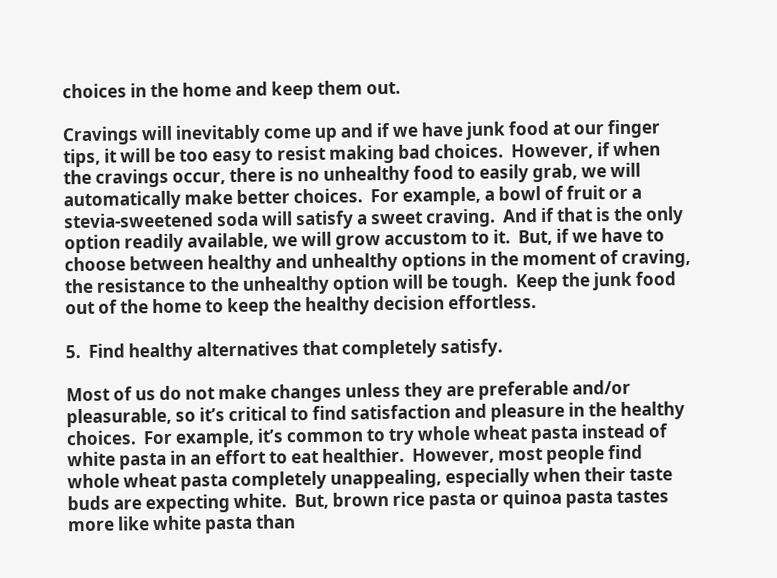choices in the home and keep them out.

Cravings will inevitably come up and if we have junk food at our finger tips, it will be too easy to resist making bad choices.  However, if when the cravings occur, there is no unhealthy food to easily grab, we will automatically make better choices.  For example, a bowl of fruit or a stevia-sweetened soda will satisfy a sweet craving.  And if that is the only option readily available, we will grow accustom to it.  But, if we have to choose between healthy and unhealthy options in the moment of craving, the resistance to the unhealthy option will be tough.  Keep the junk food out of the home to keep the healthy decision effortless.

5.  Find healthy alternatives that completely satisfy.

Most of us do not make changes unless they are preferable and/or pleasurable, so it’s critical to find satisfaction and pleasure in the healthy choices.  For example, it’s common to try whole wheat pasta instead of white pasta in an effort to eat healthier.  However, most people find whole wheat pasta completely unappealing, especially when their taste buds are expecting white.  But, brown rice pasta or quinoa pasta tastes more like white pasta than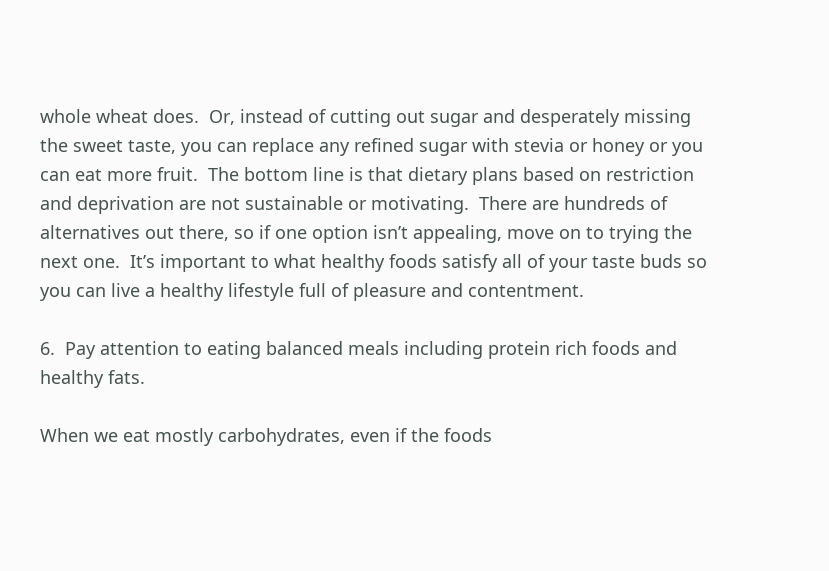whole wheat does.  Or, instead of cutting out sugar and desperately missing the sweet taste, you can replace any refined sugar with stevia or honey or you can eat more fruit.  The bottom line is that dietary plans based on restriction and deprivation are not sustainable or motivating.  There are hundreds of alternatives out there, so if one option isn’t appealing, move on to trying the next one.  It’s important to what healthy foods satisfy all of your taste buds so you can live a healthy lifestyle full of pleasure and contentment.

6.  Pay attention to eating balanced meals including protein rich foods and healthy fats.

When we eat mostly carbohydrates, even if the foods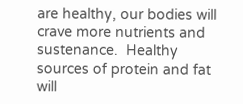are healthy, our bodies will crave more nutrients and sustenance.  Healthy sources of protein and fat will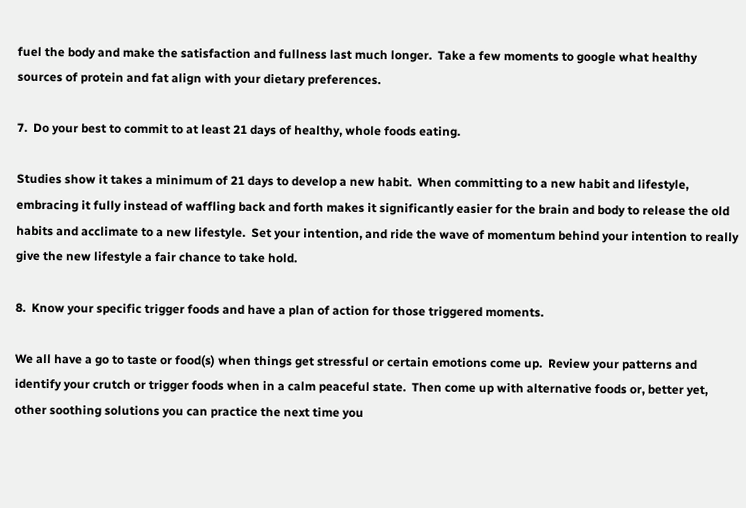fuel the body and make the satisfaction and fullness last much longer.  Take a few moments to google what healthy sources of protein and fat align with your dietary preferences.

7.  Do your best to commit to at least 21 days of healthy, whole foods eating.

Studies show it takes a minimum of 21 days to develop a new habit.  When committing to a new habit and lifestyle, embracing it fully instead of waffling back and forth makes it significantly easier for the brain and body to release the old habits and acclimate to a new lifestyle.  Set your intention, and ride the wave of momentum behind your intention to really give the new lifestyle a fair chance to take hold.

8.  Know your specific trigger foods and have a plan of action for those triggered moments.

We all have a go to taste or food(s) when things get stressful or certain emotions come up.  Review your patterns and identify your crutch or trigger foods when in a calm peaceful state.  Then come up with alternative foods or, better yet, other soothing solutions you can practice the next time you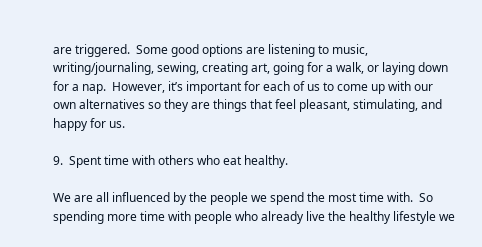are triggered.  Some good options are listening to music, writing/journaling, sewing, creating art, going for a walk, or laying down for a nap.  However, it’s important for each of us to come up with our own alternatives so they are things that feel pleasant, stimulating, and happy for us.

9.  Spent time with others who eat healthy.

We are all influenced by the people we spend the most time with.  So spending more time with people who already live the healthy lifestyle we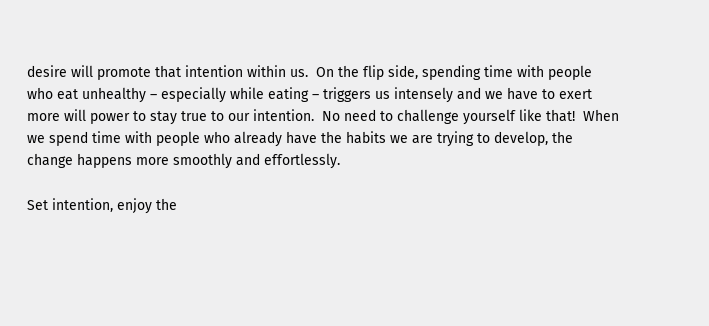desire will promote that intention within us.  On the flip side, spending time with people who eat unhealthy – especially while eating – triggers us intensely and we have to exert more will power to stay true to our intention.  No need to challenge yourself like that!  When we spend time with people who already have the habits we are trying to develop, the change happens more smoothly and effortlessly.

Set intention, enjoy the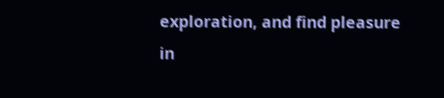exploration, and find pleasure in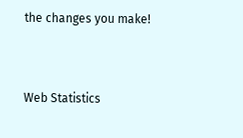the changes you make!


Web Statistics